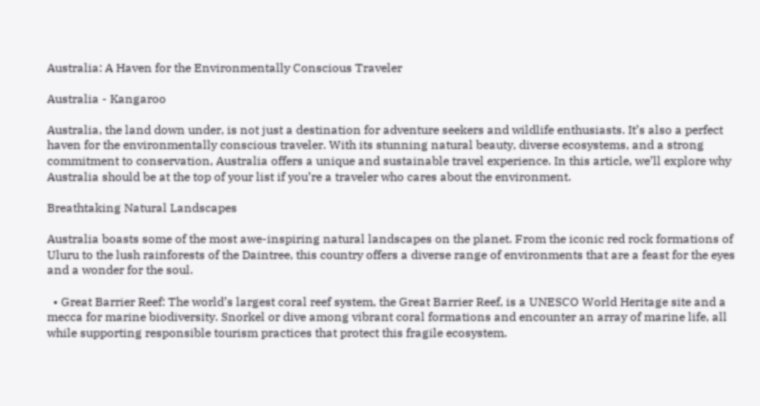Australia: A Haven for the Environmentally Conscious Traveler

Australia - Kangaroo

Australia, the land down under, is not just a destination for adventure seekers and wildlife enthusiasts. It’s also a perfect haven for the environmentally conscious traveler. With its stunning natural beauty, diverse ecosystems, and a strong commitment to conservation, Australia offers a unique and sustainable travel experience. In this article, we’ll explore why Australia should be at the top of your list if you’re a traveler who cares about the environment.

Breathtaking Natural Landscapes

Australia boasts some of the most awe-inspiring natural landscapes on the planet. From the iconic red rock formations of Uluru to the lush rainforests of the Daintree, this country offers a diverse range of environments that are a feast for the eyes and a wonder for the soul.

  • Great Barrier Reef: The world’s largest coral reef system, the Great Barrier Reef, is a UNESCO World Heritage site and a mecca for marine biodiversity. Snorkel or dive among vibrant coral formations and encounter an array of marine life, all while supporting responsible tourism practices that protect this fragile ecosystem.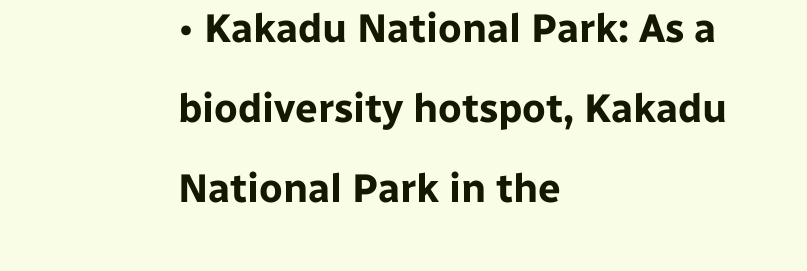• Kakadu National Park: As a biodiversity hotspot, Kakadu National Park in the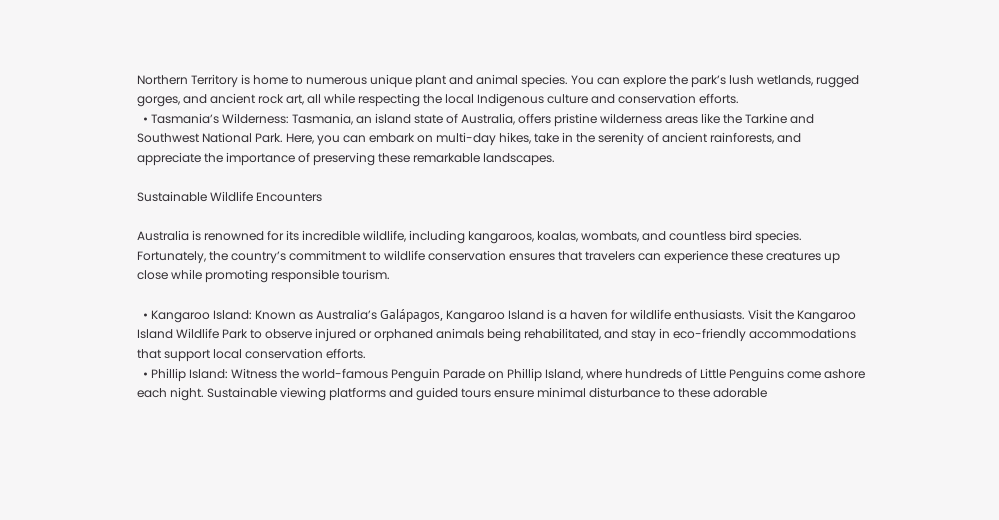Northern Territory is home to numerous unique plant and animal species. You can explore the park’s lush wetlands, rugged gorges, and ancient rock art, all while respecting the local Indigenous culture and conservation efforts.
  • Tasmania’s Wilderness: Tasmania, an island state of Australia, offers pristine wilderness areas like the Tarkine and Southwest National Park. Here, you can embark on multi-day hikes, take in the serenity of ancient rainforests, and appreciate the importance of preserving these remarkable landscapes.

Sustainable Wildlife Encounters

Australia is renowned for its incredible wildlife, including kangaroos, koalas, wombats, and countless bird species. Fortunately, the country’s commitment to wildlife conservation ensures that travelers can experience these creatures up close while promoting responsible tourism.

  • Kangaroo Island: Known as Australia’s Galápagos, Kangaroo Island is a haven for wildlife enthusiasts. Visit the Kangaroo Island Wildlife Park to observe injured or orphaned animals being rehabilitated, and stay in eco-friendly accommodations that support local conservation efforts.
  • Phillip Island: Witness the world-famous Penguin Parade on Phillip Island, where hundreds of Little Penguins come ashore each night. Sustainable viewing platforms and guided tours ensure minimal disturbance to these adorable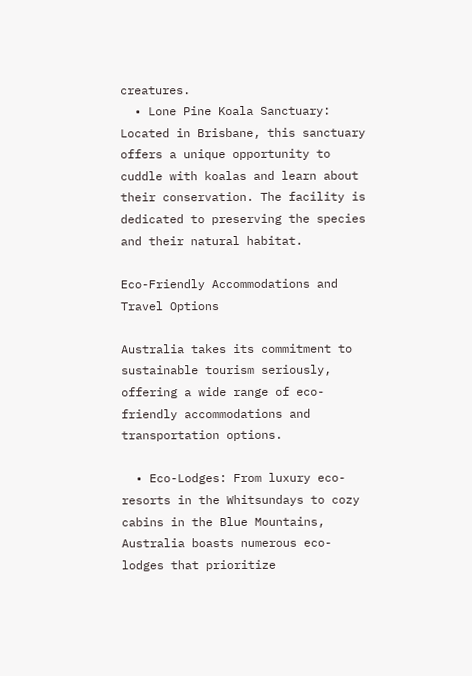creatures.
  • Lone Pine Koala Sanctuary: Located in Brisbane, this sanctuary offers a unique opportunity to cuddle with koalas and learn about their conservation. The facility is dedicated to preserving the species and their natural habitat.

Eco-Friendly Accommodations and Travel Options

Australia takes its commitment to sustainable tourism seriously, offering a wide range of eco-friendly accommodations and transportation options.

  • Eco-Lodges: From luxury eco-resorts in the Whitsundays to cozy cabins in the Blue Mountains, Australia boasts numerous eco-lodges that prioritize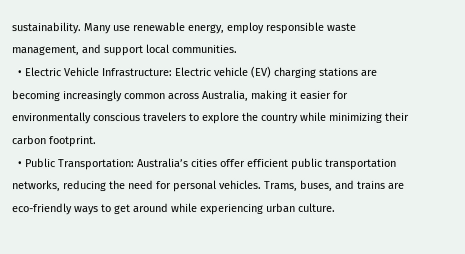sustainability. Many use renewable energy, employ responsible waste management, and support local communities.
  • Electric Vehicle Infrastructure: Electric vehicle (EV) charging stations are becoming increasingly common across Australia, making it easier for environmentally conscious travelers to explore the country while minimizing their carbon footprint.
  • Public Transportation: Australia’s cities offer efficient public transportation networks, reducing the need for personal vehicles. Trams, buses, and trains are eco-friendly ways to get around while experiencing urban culture.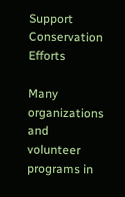Support Conservation Efforts

Many organizations and volunteer programs in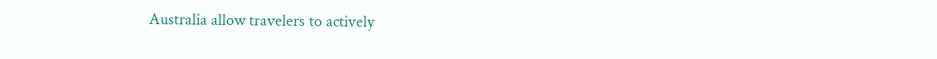Australia allow travelers to actively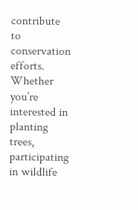contribute to conservation efforts. Whether you’re interested in planting trees, participating in wildlife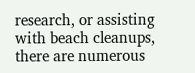research, or assisting with beach cleanups, there are numerous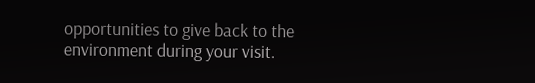opportunities to give back to the environment during your visit.